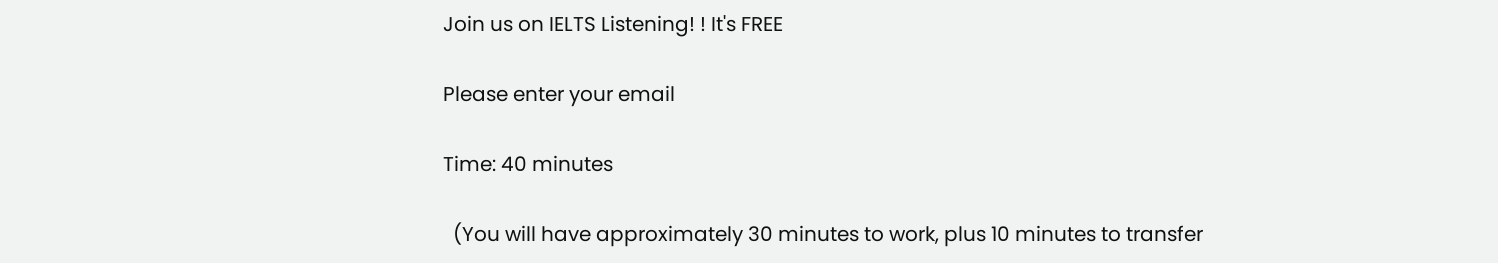Join us on IELTS Listening! ! It's FREE

Please enter your email

Time: 40 minutes

  (You will have approximately 30 minutes to work, plus 10 minutes to transfer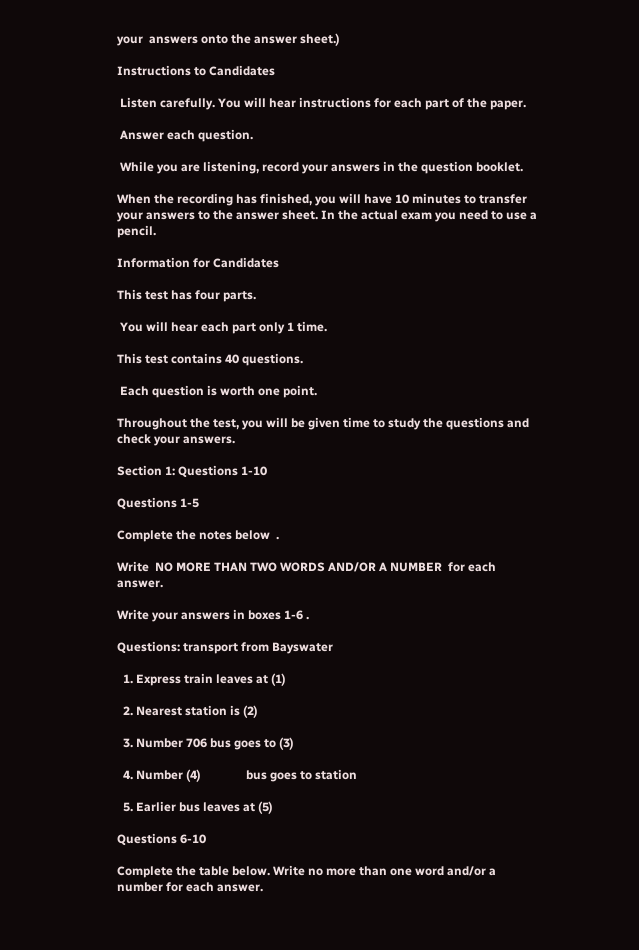your  answers onto the answer sheet.)

Instructions to Candidates

 Listen carefully. You will hear instructions for each part of the paper.

 Answer each question.

 While you are listening, record your answers in the question booklet.

When the recording has finished, you will have 10 minutes to transfer your answers to the answer sheet. In the actual exam you need to use a pencil.

Information for Candidates

This test has four parts.

 You will hear each part only 1 time.

This test contains 40 questions.

 Each question is worth one point.

Throughout the test, you will be given time to study the questions and check your answers.

Section 1: Questions 1-10

Questions 1-5

Complete the notes below  .

Write  NO MORE THAN TWO WORDS AND/OR A NUMBER  for each answer.

Write your answers in boxes 1-6 .

Questions: transport from Bayswater

  1. Express train leaves at (1)

  2. Nearest station is (2)

  3. Number 706 bus goes to (3)

  4. Number (4)               bus goes to station

  5. Earlier bus leaves at (5)

Questions 6-10

Complete the table below. Write no more than one word and/or a number for each answer.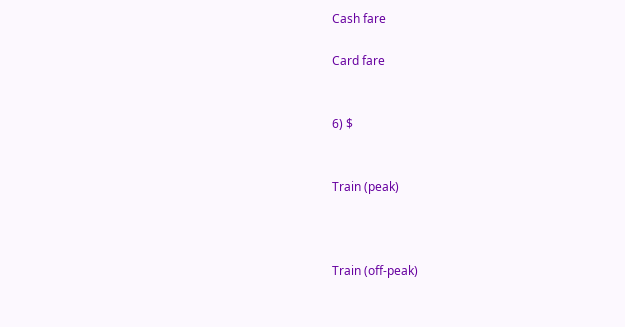Cash fare

Card fare


6) $


Train (peak)



Train (off-peak)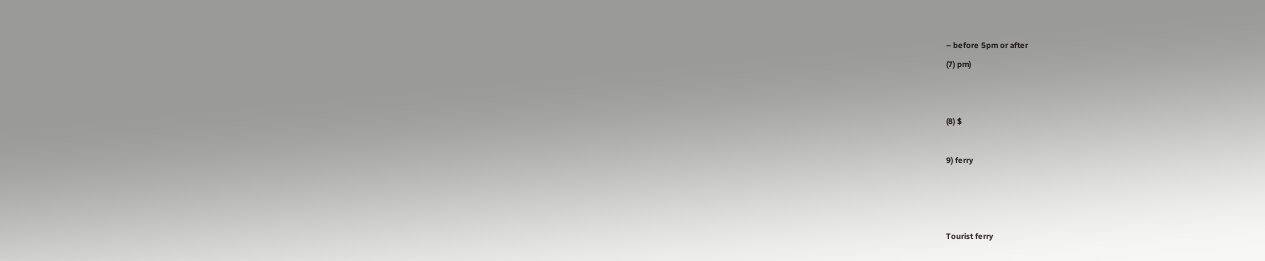– before 5pm or after
(7) pm)


(8) $

9) ferry



Tourist ferry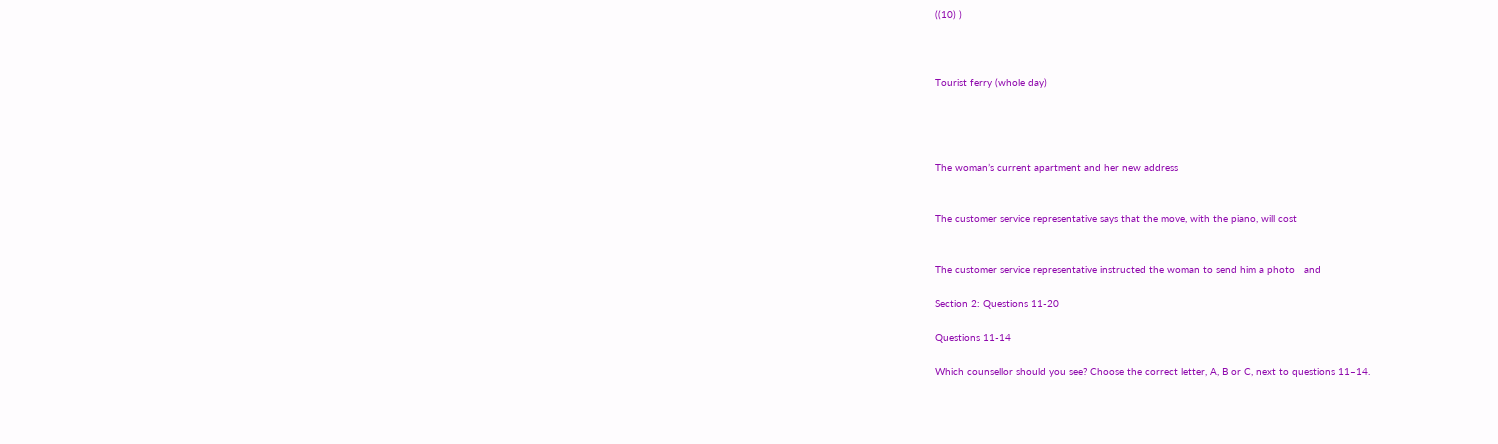((10) )



Tourist ferry (whole day)




The woman’s current apartment and her new address


The customer service representative says that the move, with the piano, will cost


The customer service representative instructed the woman to send him a photo   and

Section 2: Questions 11-20

Questions 11-14

Which counsellor should you see? Choose the correct letter, A, B or C, next to questions 11–14.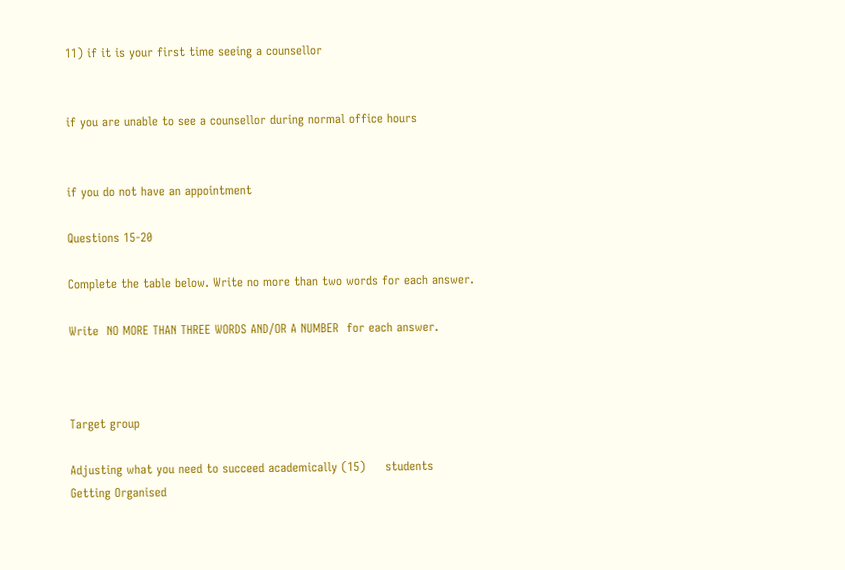11) if it is your first time seeing a counsellor


if you are unable to see a counsellor during normal office hours


if you do not have an appointment

Questions 15-20

Complete the table below. Write no more than two words for each answer.

Write  NO MORE THAN THREE WORDS AND/OR A NUMBER  for each answer.



Target group

Adjusting what you need to succeed academically (15)     students
Getting Organised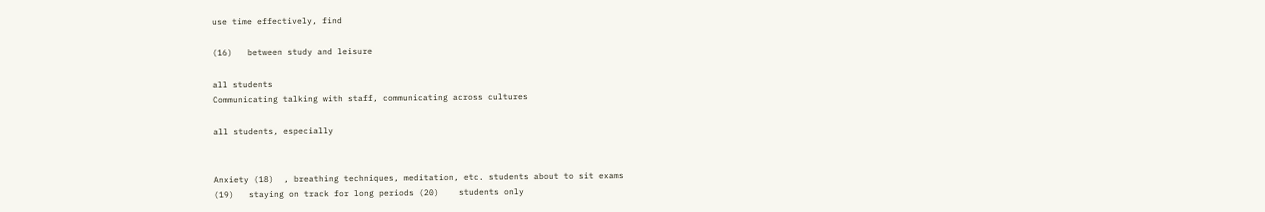use time effectively, find

(16)   between study and leisure

all students
Communicating talking with staff, communicating across cultures

all students, especially


Anxiety (18)  , breathing techniques, meditation, etc. students about to sit exams
(19)   staying on track for long periods (20)    students only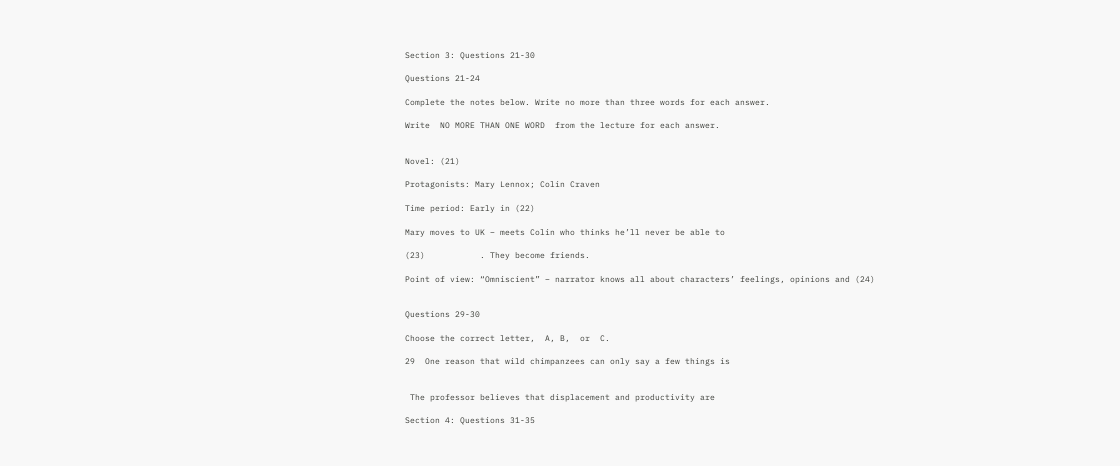Section 3: Questions 21-30

Questions 21-24

Complete the notes below. Write no more than three words for each answer.

Write  NO MORE THAN ONE WORD  from the lecture for each answer.


Novel: (21)

Protagonists: Mary Lennox; Colin Craven

Time period: Early in (22)

Mary moves to UK – meets Colin who thinks he’ll never be able to

(23)           . They become friends.

Point of view: “Omniscient” – narrator knows all about characters’ feelings, opinions and (24)


Questions 29-30

Choose the correct letter,  A, B,  or  C.

29  One reason that wild chimpanzees can only say a few things is


 The professor believes that displacement and productivity are

Section 4: Questions 31-35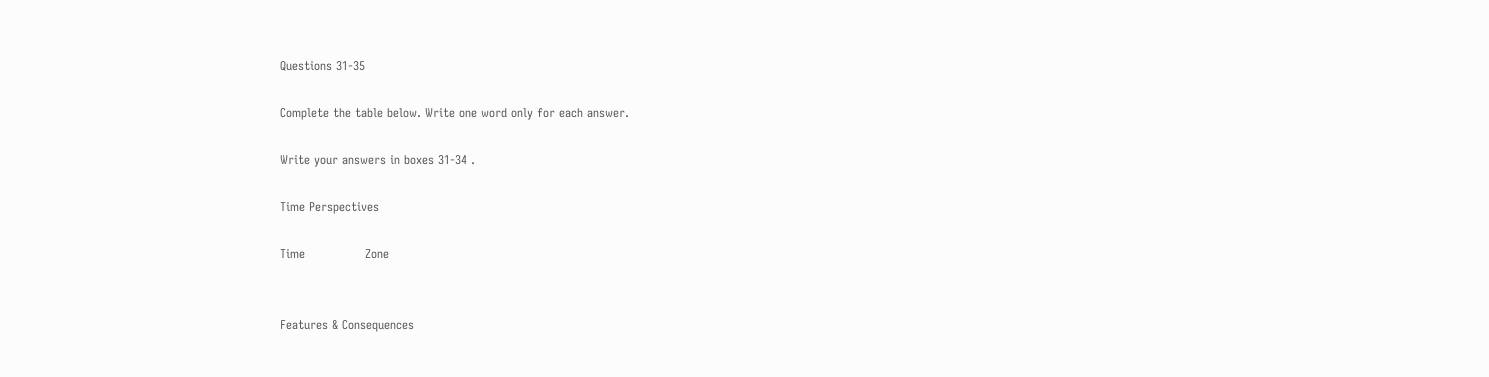Questions 31-35

Complete the table below. Write one word only for each answer.

Write your answers in boxes 31-34 .

Time Perspectives

Time               Zone


Features & Consequences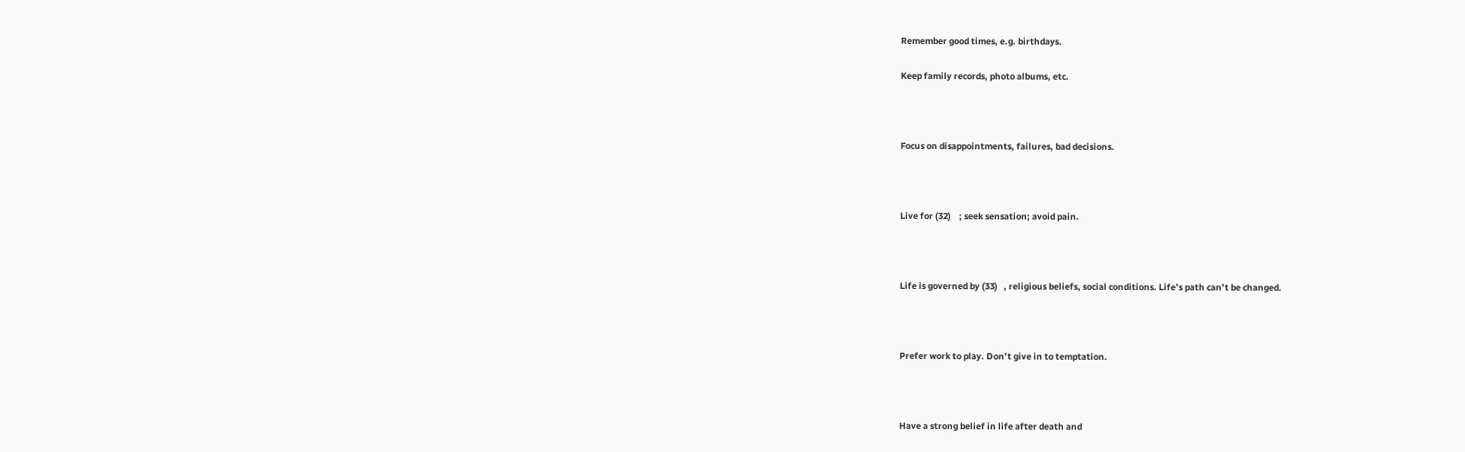Remember good times, e.g. birthdays.

Keep family records, photo albums, etc.



Focus on disappointments, failures, bad decisions.



Live for (32)    ; seek sensation; avoid pain.



Life is governed by (33)   , religious beliefs, social conditions. Life’s path can’t be changed.



Prefer work to play. Don’t give in to temptation.



Have a strong belief in life after death and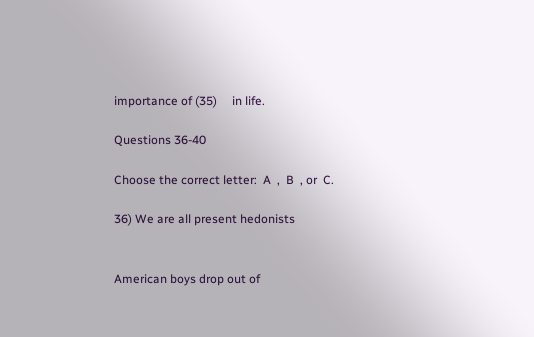importance of (35)     in life.

Questions 36-40

Choose the correct letter:  A  ,  B  , or  C.

36) We are all present hedonists


American boys drop out of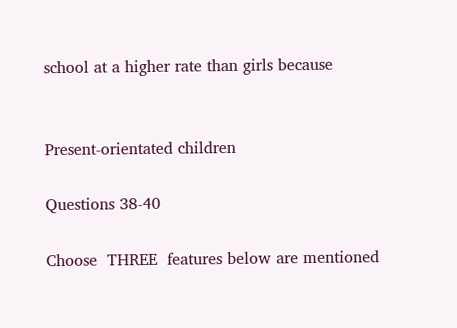school at a higher rate than girls because


Present-orientated children

Questions 38-40

Choose  THREE  features below are mentioned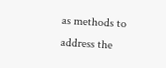as methods to address the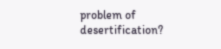problem of  desertification?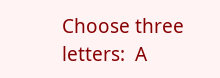Choose three letters:  A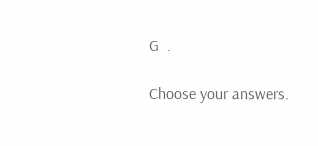G  .

Choose your answers.